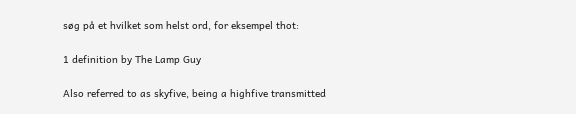søg på et hvilket som helst ord, for eksempel thot:

1 definition by The Lamp Guy

Also referred to as skyfive, being a highfive transmitted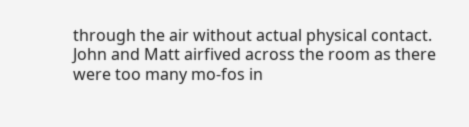through the air without actual physical contact.
John and Matt airfived across the room as there were too many mo-fos in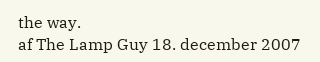the way.
af The Lamp Guy 18. december 2007